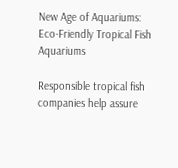New Age of Aquariums: Eco-Friendly Tropical Fish Aquariums

Responsible tropical fish companies help assure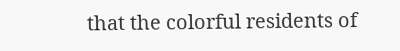that the colorful residents of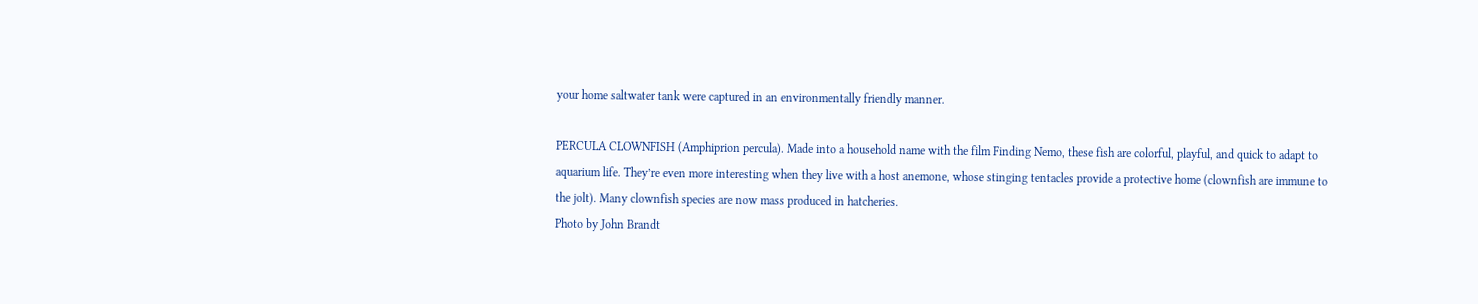your home saltwater tank were captured in an environmentally friendly manner.

PERCULA CLOWNFISH (Amphiprion percula). Made into a household name with the film Finding Nemo, these fish are colorful, playful, and quick to adapt to aquarium life. They’re even more interesting when they live with a host anemone, whose stinging tentacles provide a protective home (clownfish are immune to the jolt). Many clownfish species are now mass produced in hatcheries.
Photo by John Brandt